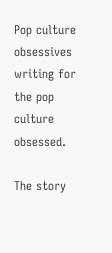Pop culture obsessives writing for the pop culture obsessed.

The story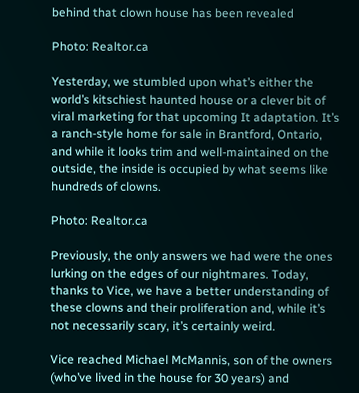behind that clown house has been revealed

Photo: Realtor.ca

Yesterday, we stumbled upon what’s either the world’s kitschiest haunted house or a clever bit of viral marketing for that upcoming It adaptation. It’s a ranch-style home for sale in Brantford, Ontario, and while it looks trim and well-maintained on the outside, the inside is occupied by what seems like hundreds of clowns.

Photo: Realtor.ca

Previously, the only answers we had were the ones lurking on the edges of our nightmares. Today, thanks to Vice, we have a better understanding of these clowns and their proliferation and, while it’s not necessarily scary, it’s certainly weird.

Vice reached Michael McMannis, son of the owners (who’ve lived in the house for 30 years) and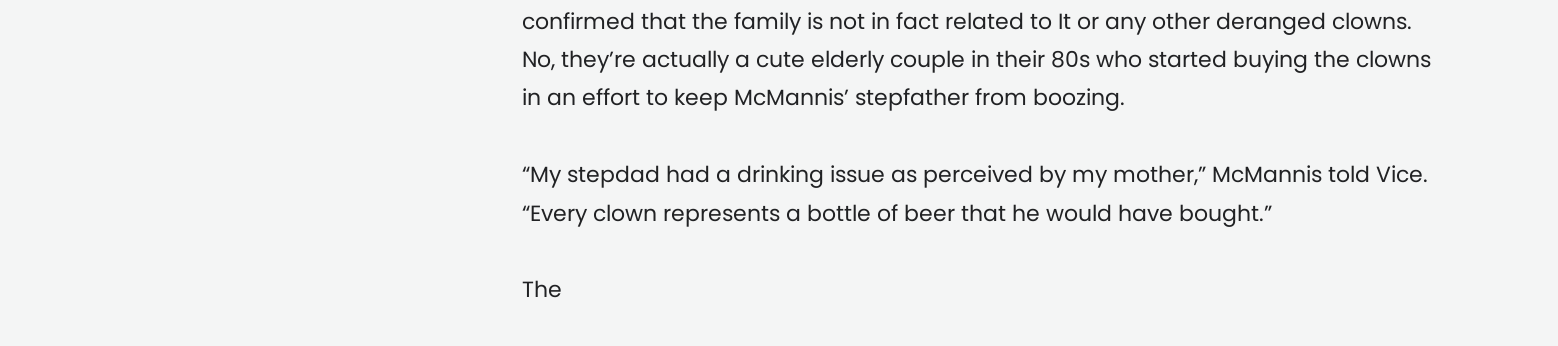confirmed that the family is not in fact related to It or any other deranged clowns. No, they’re actually a cute elderly couple in their 80s who started buying the clowns in an effort to keep McMannis’ stepfather from boozing.

“My stepdad had a drinking issue as perceived by my mother,” McMannis told Vice. “Every clown represents a bottle of beer that he would have bought.”

The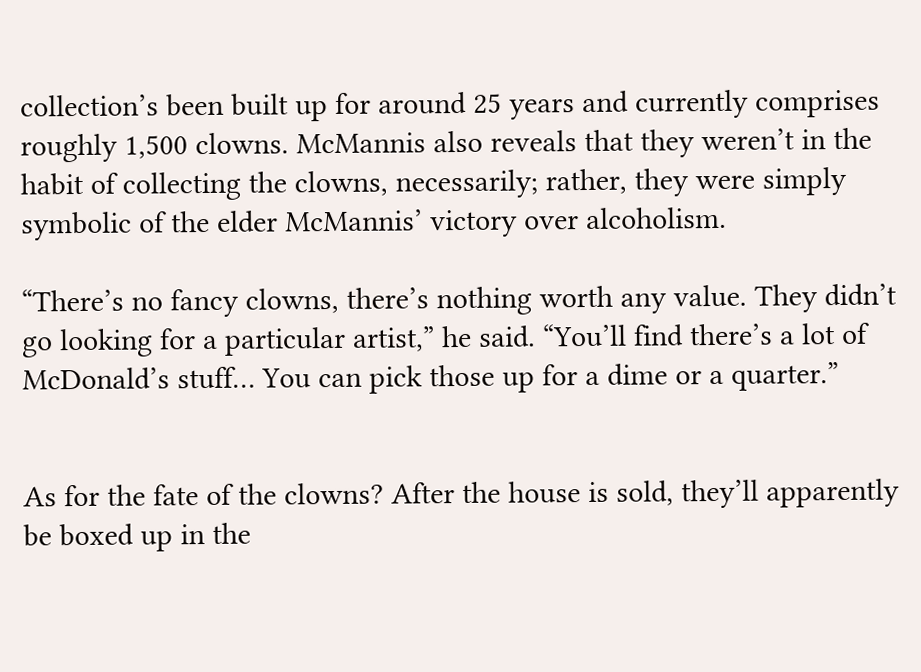collection’s been built up for around 25 years and currently comprises roughly 1,500 clowns. McMannis also reveals that they weren’t in the habit of collecting the clowns, necessarily; rather, they were simply symbolic of the elder McMannis’ victory over alcoholism.

“There’s no fancy clowns, there’s nothing worth any value. They didn’t go looking for a particular artist,” he said. “You’ll find there’s a lot of McDonald’s stuff… You can pick those up for a dime or a quarter.”


As for the fate of the clowns? After the house is sold, they’ll apparently be boxed up in the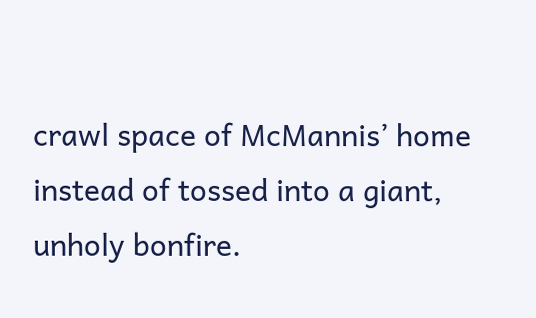crawl space of McMannis’ home instead of tossed into a giant, unholy bonfire.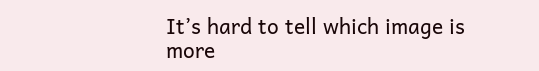It’s hard to tell which image is more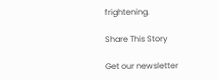frightening.

Share This Story

Get our newsletter